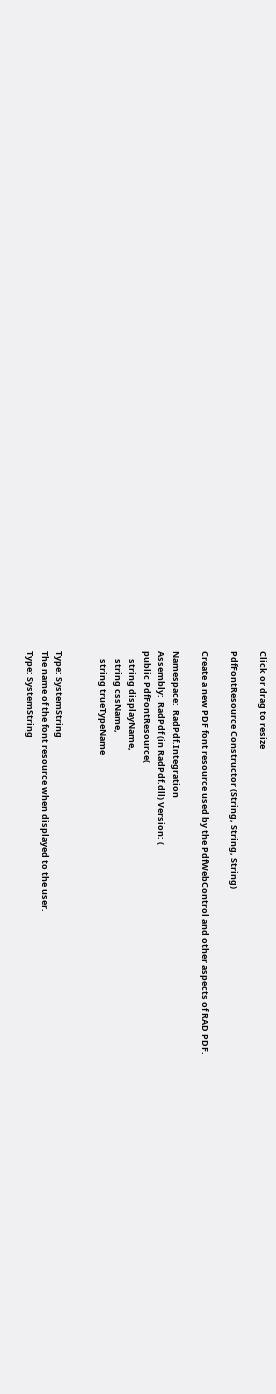Click or drag to resize

PdfFontResource Constructor (String, String, String)

Create a new PDF font resource used by the PdfWebControl and other aspects of RAD PDF.

Namespace:  RadPdf.Integration
Assembly:  RadPdf (in RadPdf.dll) Version: (
public PdfFontResource(
    string displayName,
    string cssName,
    string trueTypeName


Type: SystemString
The name of the font resource when displayed to the user.
Type: SystemString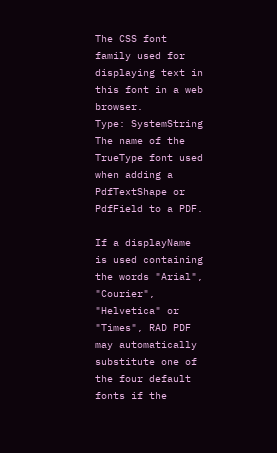The CSS font family used for displaying text in this font in a web browser.
Type: SystemString
The name of the TrueType font used when adding a PdfTextShape or PdfField to a PDF.

If a displayName is used containing the words "Arial", "Courier", "Helvetica" or "Times", RAD PDF may automatically substitute one of the four default fonts if the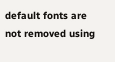default fonts are not removed using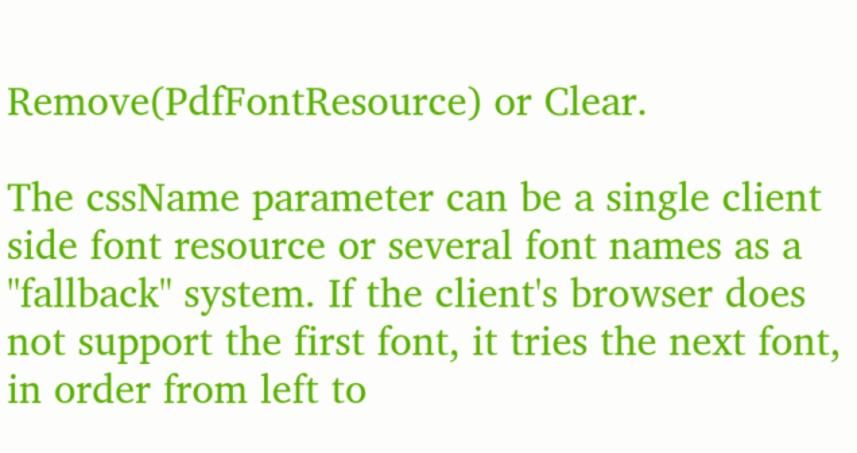Remove(PdfFontResource) or Clear.

The cssName parameter can be a single client side font resource or several font names as a "fallback" system. If the client's browser does not support the first font, it tries the next font, in order from left to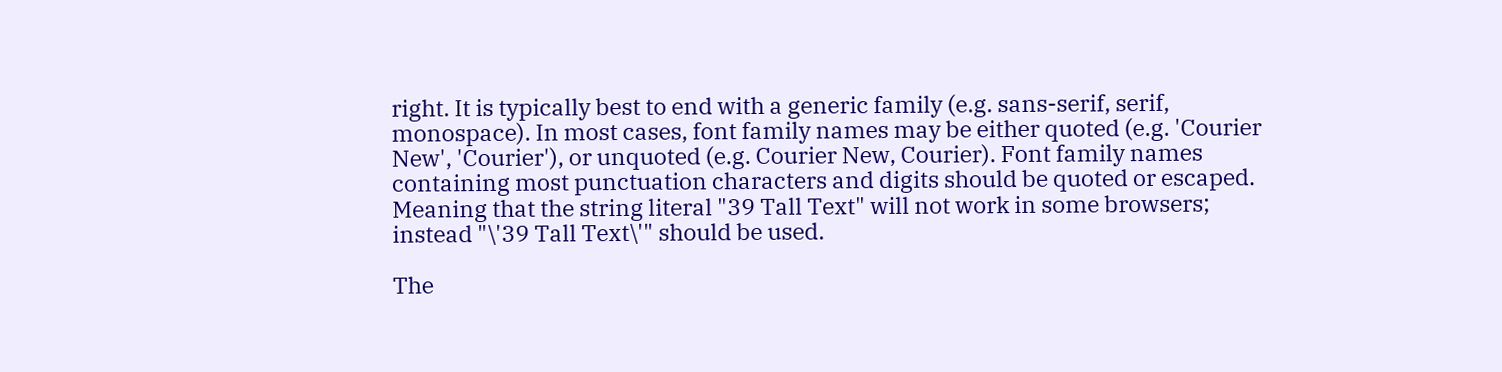right. It is typically best to end with a generic family (e.g. sans-serif, serif, monospace). In most cases, font family names may be either quoted (e.g. 'Courier New', 'Courier'), or unquoted (e.g. Courier New, Courier). Font family names containing most punctuation characters and digits should be quoted or escaped. Meaning that the string literal "39 Tall Text" will not work in some browsers; instead "\'39 Tall Text\'" should be used.

The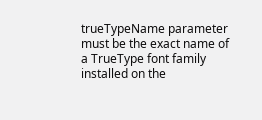trueTypeName parameter must be the exact name of a TrueType font family installed on the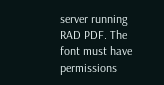server running RAD PDF. The font must have permissions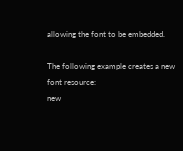allowing the font to be embedded.

The following example creates a new font resource:
new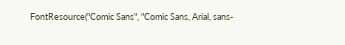FontResource("Comic Sans", "Comic Sans, Arial, sans-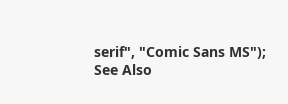serif", "Comic Sans MS");
See Also